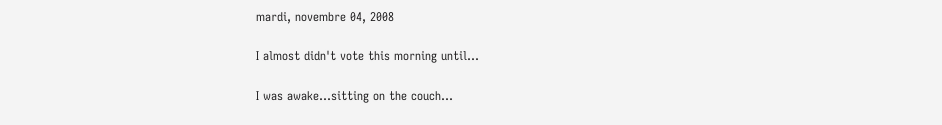mardi, novembre 04, 2008

I almost didn't vote this morning until...

I was awake...sitting on the couch...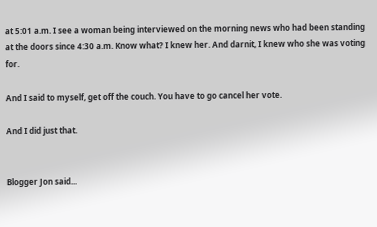at 5:01 a.m. I see a woman being interviewed on the morning news who had been standing at the doors since 4:30 a.m. Know what? I knew her. And darnit, I knew who she was voting for.

And I said to myself, get off the couch. You have to go cancel her vote.

And I did just that.


Blogger Jon said...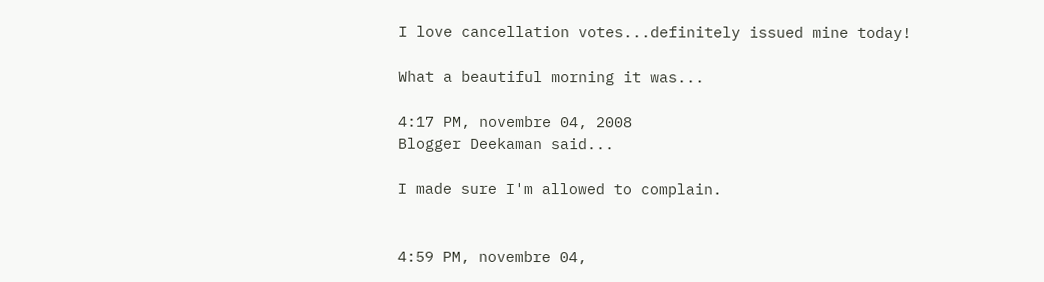I love cancellation votes...definitely issued mine today!

What a beautiful morning it was...

4:17 PM, novembre 04, 2008
Blogger Deekaman said...

I made sure I'm allowed to complain.


4:59 PM, novembre 04,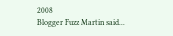2008
Blogger Fuzz Martin said...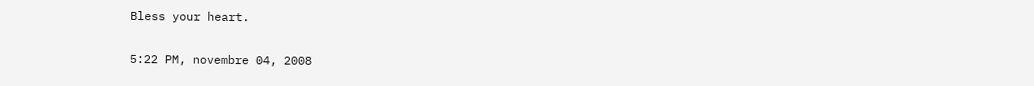Bless your heart.

5:22 PM, novembre 04, 2008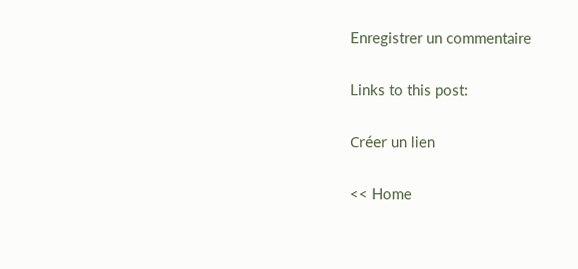Enregistrer un commentaire

Links to this post:

Créer un lien

<< Home